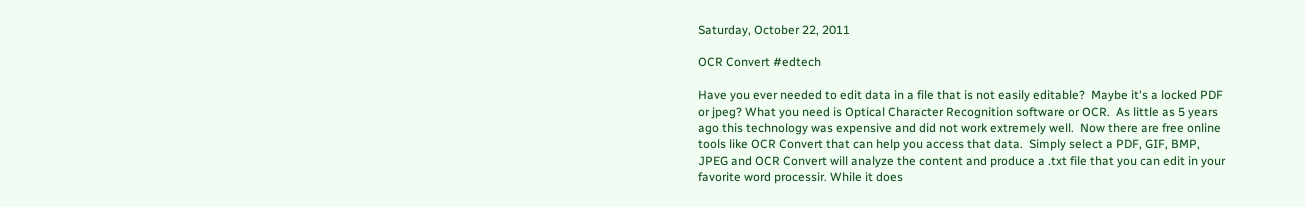Saturday, October 22, 2011

OCR Convert #edtech

Have you ever needed to edit data in a file that is not easily editable?  Maybe it's a locked PDF or jpeg? What you need is Optical Character Recognition software or OCR.  As little as 5 years ago this technology was expensive and did not work extremely well.  Now there are free online tools like OCR Convert that can help you access that data.  Simply select a PDF, GIF, BMP, JPEG and OCR Convert will analyze the content and produce a .txt file that you can edit in your favorite word processir. While it does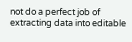not do a perfect job of extracting data into editable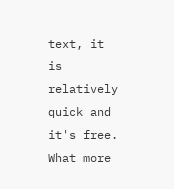text, it is relatively quick and it's free.  What more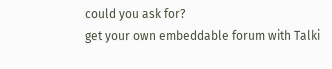could you ask for?
get your own embeddable forum with Talki